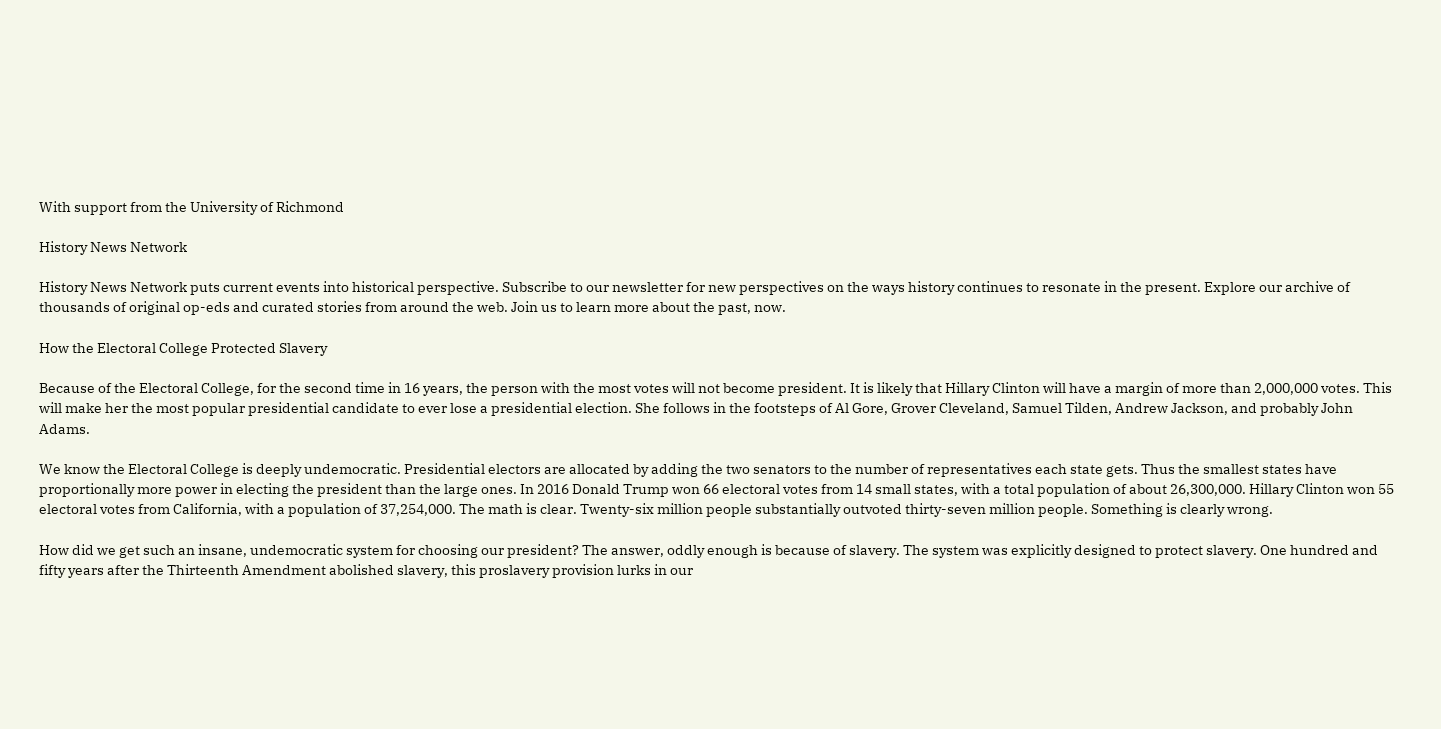With support from the University of Richmond

History News Network

History News Network puts current events into historical perspective. Subscribe to our newsletter for new perspectives on the ways history continues to resonate in the present. Explore our archive of thousands of original op-eds and curated stories from around the web. Join us to learn more about the past, now.

How the Electoral College Protected Slavery

Because of the Electoral College, for the second time in 16 years, the person with the most votes will not become president. It is likely that Hillary Clinton will have a margin of more than 2,000,000 votes. This will make her the most popular presidential candidate to ever lose a presidential election. She follows in the footsteps of Al Gore, Grover Cleveland, Samuel Tilden, Andrew Jackson, and probably John Adams.

We know the Electoral College is deeply undemocratic. Presidential electors are allocated by adding the two senators to the number of representatives each state gets. Thus the smallest states have proportionally more power in electing the president than the large ones. In 2016 Donald Trump won 66 electoral votes from 14 small states, with a total population of about 26,300,000. Hillary Clinton won 55 electoral votes from California, with a population of 37,254,000. The math is clear. Twenty-six million people substantially outvoted thirty-seven million people. Something is clearly wrong.

How did we get such an insane, undemocratic system for choosing our president? The answer, oddly enough is because of slavery. The system was explicitly designed to protect slavery. One hundred and fifty years after the Thirteenth Amendment abolished slavery, this proslavery provision lurks in our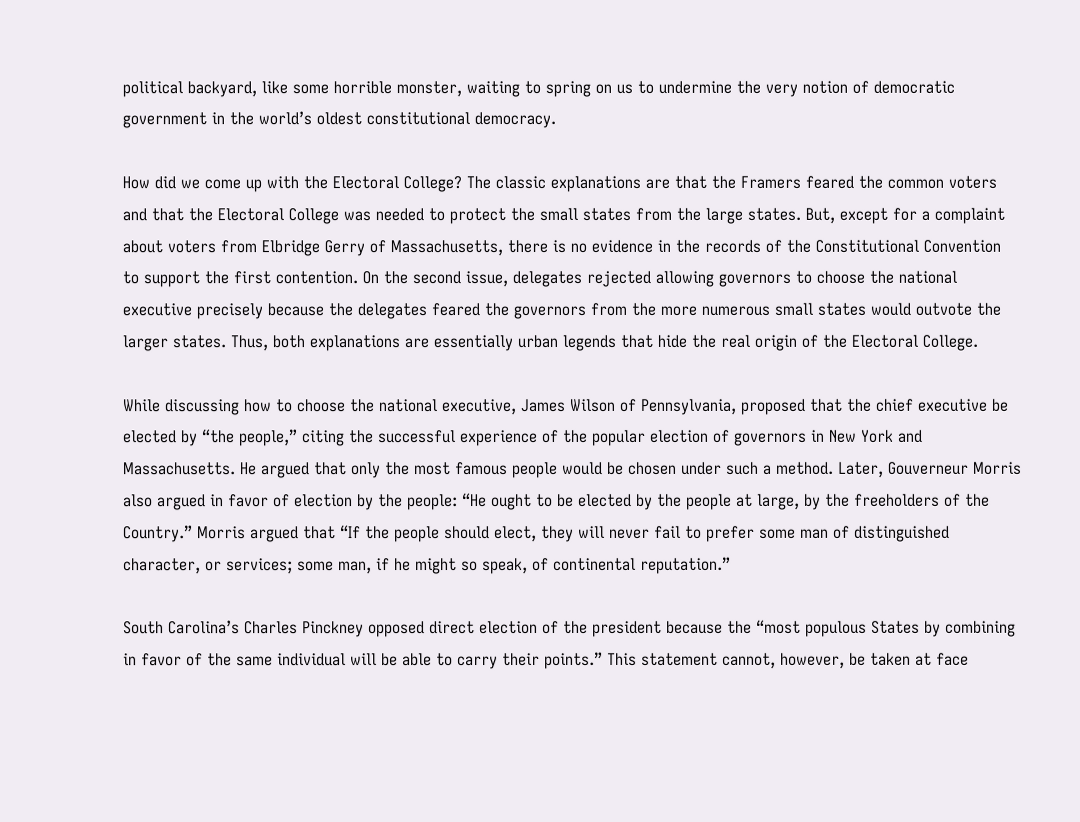political backyard, like some horrible monster, waiting to spring on us to undermine the very notion of democratic government in the world’s oldest constitutional democracy.

How did we come up with the Electoral College? The classic explanations are that the Framers feared the common voters and that the Electoral College was needed to protect the small states from the large states. But, except for a complaint about voters from Elbridge Gerry of Massachusetts, there is no evidence in the records of the Constitutional Convention to support the first contention. On the second issue, delegates rejected allowing governors to choose the national executive precisely because the delegates feared the governors from the more numerous small states would outvote the larger states. Thus, both explanations are essentially urban legends that hide the real origin of the Electoral College.

While discussing how to choose the national executive, James Wilson of Pennsylvania, proposed that the chief executive be elected by “the people,” citing the successful experience of the popular election of governors in New York and Massachusetts. He argued that only the most famous people would be chosen under such a method. Later, Gouverneur Morris also argued in favor of election by the people: “He ought to be elected by the people at large, by the freeholders of the Country.” Morris argued that “If the people should elect, they will never fail to prefer some man of distinguished character, or services; some man, if he might so speak, of continental reputation.”

South Carolina’s Charles Pinckney opposed direct election of the president because the “most populous States by combining in favor of the same individual will be able to carry their points.” This statement cannot, however, be taken at face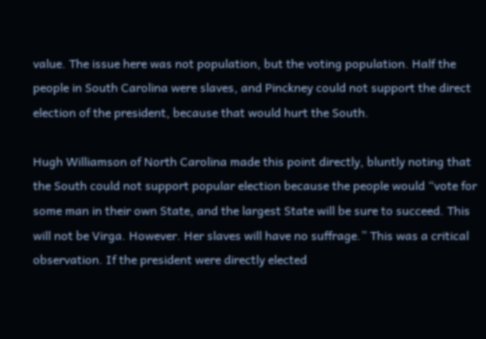value. The issue here was not population, but the voting population. Half the people in South Carolina were slaves, and Pinckney could not support the direct election of the president, because that would hurt the South.

Hugh Williamson of North Carolina made this point directly, bluntly noting that the South could not support popular election because the people would “vote for some man in their own State, and the largest State will be sure to succeed. This will not be Virga. However. Her slaves will have no suffrage.” This was a critical observation. If the president were directly elected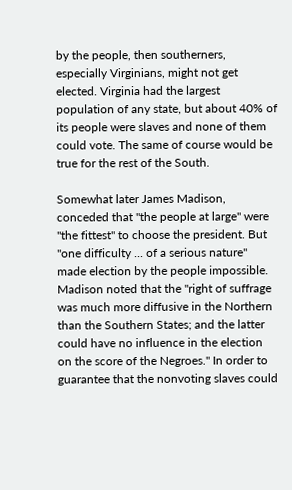by the people, then southerners, especially Virginians, might not get elected. Virginia had the largest population of any state, but about 40% of its people were slaves and none of them could vote. The same of course would be true for the rest of the South.

Somewhat later James Madison, conceded that "the people at large" were "the fittest" to choose the president. But "one difficulty ... of a serious nature" made election by the people impossible. Madison noted that the "right of suffrage was much more diffusive in the Northern than the Southern States; and the latter could have no influence in the election on the score of the Negroes." In order to guarantee that the nonvoting slaves could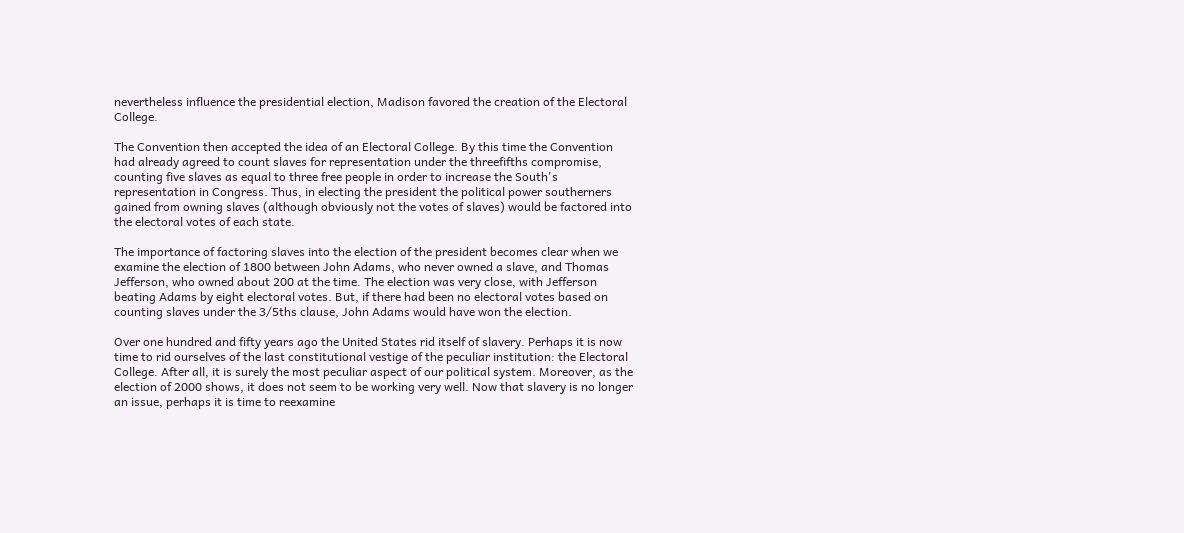nevertheless influence the presidential election, Madison favored the creation of the Electoral College.

The Convention then accepted the idea of an Electoral College. By this time the Convention had already agreed to count slaves for representation under the threefifths compromise, counting five slaves as equal to three free people in order to increase the South's representation in Congress. Thus, in electing the president the political power southerners gained from owning slaves (although obviously not the votes of slaves) would be factored into the electoral votes of each state.

The importance of factoring slaves into the election of the president becomes clear when we examine the election of 1800 between John Adams, who never owned a slave, and Thomas Jefferson, who owned about 200 at the time. The election was very close, with Jefferson beating Adams by eight electoral votes. But, if there had been no electoral votes based on counting slaves under the 3/5ths clause, John Adams would have won the election.

Over one hundred and fifty years ago the United States rid itself of slavery. Perhaps it is now time to rid ourselves of the last constitutional vestige of the peculiar institution: the Electoral College. After all, it is surely the most peculiar aspect of our political system. Moreover, as the election of 2000 shows, it does not seem to be working very well. Now that slavery is no longer an issue, perhaps it is time to reexamine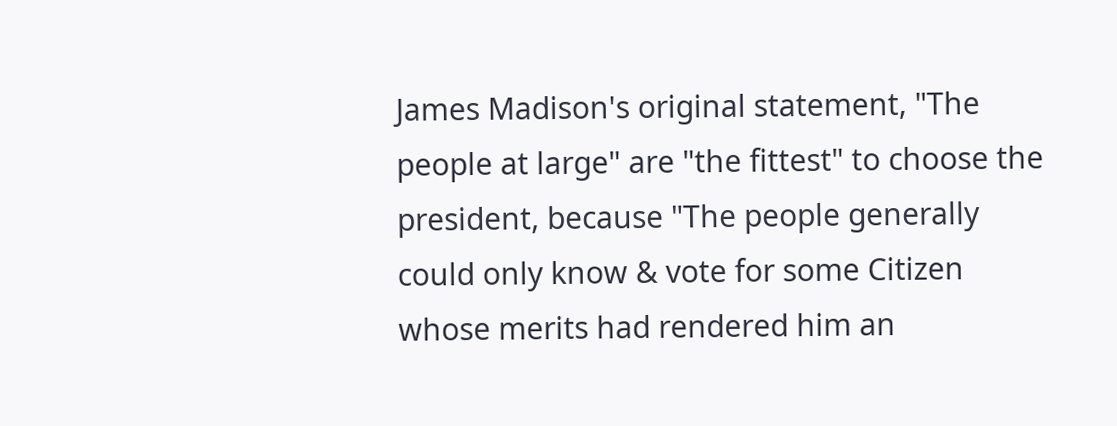James Madison's original statement, "The people at large" are "the fittest" to choose the president, because "The people generally could only know & vote for some Citizen whose merits had rendered him an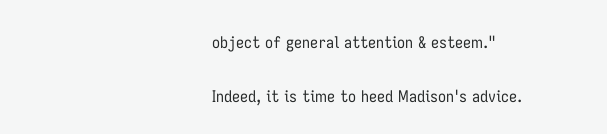object of general attention & esteem."

Indeed, it is time to heed Madison's advice.